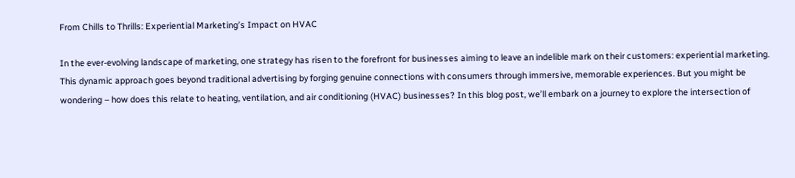From Chills to Thrills: Experiential Marketing’s Impact on HVAC

In the ever-evolving landscape of marketing, one strategy has risen to the forefront for businesses aiming to leave an indelible mark on their customers: experiential marketing. This dynamic approach goes beyond traditional advertising by forging genuine connections with consumers through immersive, memorable experiences. But you might be wondering – how does this relate to heating, ventilation, and air conditioning (HVAC) businesses? In this blog post, we’ll embark on a journey to explore the intersection of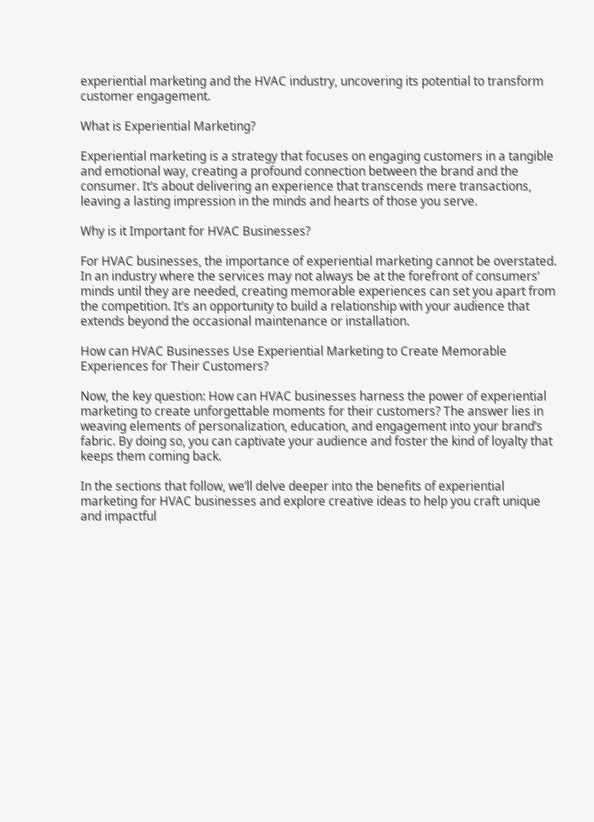experiential marketing and the HVAC industry, uncovering its potential to transform customer engagement.

What is Experiential Marketing?

Experiential marketing is a strategy that focuses on engaging customers in a tangible and emotional way, creating a profound connection between the brand and the consumer. It’s about delivering an experience that transcends mere transactions, leaving a lasting impression in the minds and hearts of those you serve.

Why is it Important for HVAC Businesses?

For HVAC businesses, the importance of experiential marketing cannot be overstated. In an industry where the services may not always be at the forefront of consumers’ minds until they are needed, creating memorable experiences can set you apart from the competition. It’s an opportunity to build a relationship with your audience that extends beyond the occasional maintenance or installation.

How can HVAC Businesses Use Experiential Marketing to Create Memorable Experiences for Their Customers?

Now, the key question: How can HVAC businesses harness the power of experiential marketing to create unforgettable moments for their customers? The answer lies in weaving elements of personalization, education, and engagement into your brand’s fabric. By doing so, you can captivate your audience and foster the kind of loyalty that keeps them coming back.

In the sections that follow, we’ll delve deeper into the benefits of experiential marketing for HVAC businesses and explore creative ideas to help you craft unique and impactful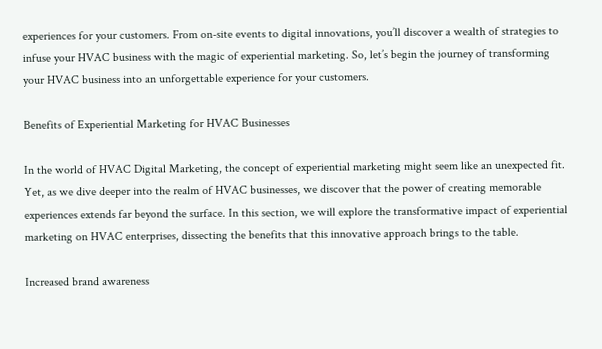experiences for your customers. From on-site events to digital innovations, you’ll discover a wealth of strategies to infuse your HVAC business with the magic of experiential marketing. So, let’s begin the journey of transforming your HVAC business into an unforgettable experience for your customers.

Benefits of Experiential Marketing for HVAC Businesses

In the world of HVAC Digital Marketing, the concept of experiential marketing might seem like an unexpected fit. Yet, as we dive deeper into the realm of HVAC businesses, we discover that the power of creating memorable experiences extends far beyond the surface. In this section, we will explore the transformative impact of experiential marketing on HVAC enterprises, dissecting the benefits that this innovative approach brings to the table.

Increased brand awareness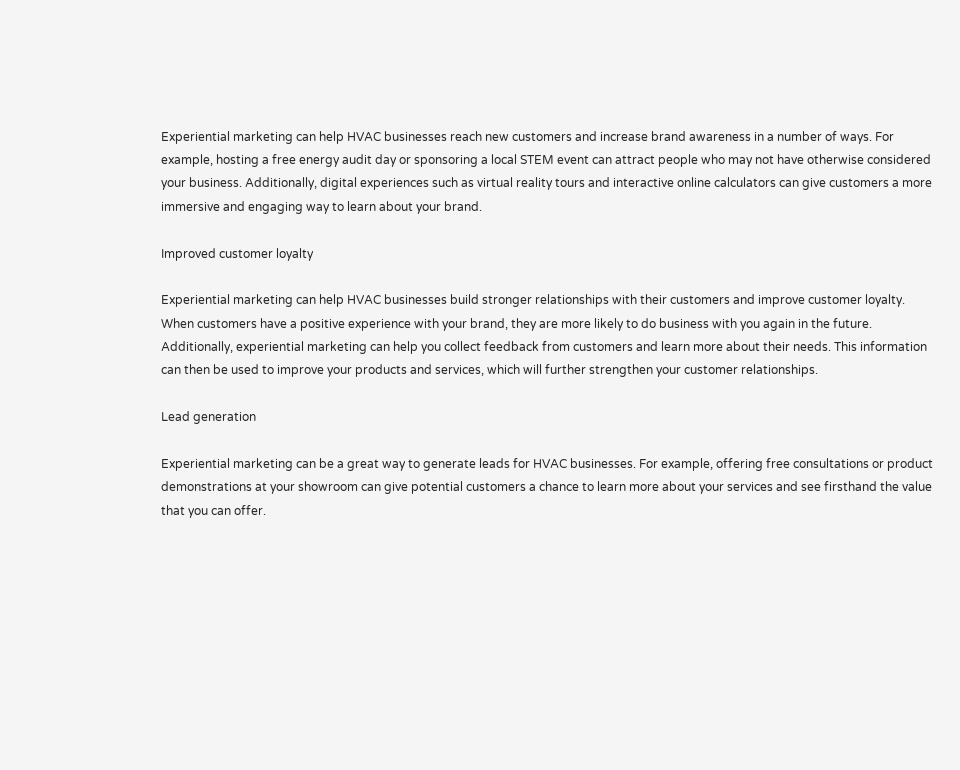Experiential marketing can help HVAC businesses reach new customers and increase brand awareness in a number of ways. For example, hosting a free energy audit day or sponsoring a local STEM event can attract people who may not have otherwise considered your business. Additionally, digital experiences such as virtual reality tours and interactive online calculators can give customers a more immersive and engaging way to learn about your brand.

Improved customer loyalty

Experiential marketing can help HVAC businesses build stronger relationships with their customers and improve customer loyalty. When customers have a positive experience with your brand, they are more likely to do business with you again in the future. Additionally, experiential marketing can help you collect feedback from customers and learn more about their needs. This information can then be used to improve your products and services, which will further strengthen your customer relationships.

Lead generation

Experiential marketing can be a great way to generate leads for HVAC businesses. For example, offering free consultations or product demonstrations at your showroom can give potential customers a chance to learn more about your services and see firsthand the value that you can offer.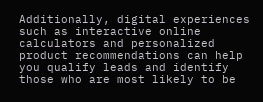Additionally, digital experiences such as interactive online calculators and personalized product recommendations can help you qualify leads and identify those who are most likely to be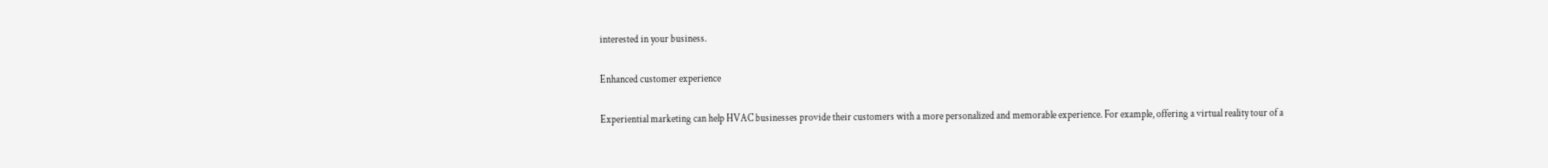interested in your business.

Enhanced customer experience

Experiential marketing can help HVAC businesses provide their customers with a more personalized and memorable experience. For example, offering a virtual reality tour of a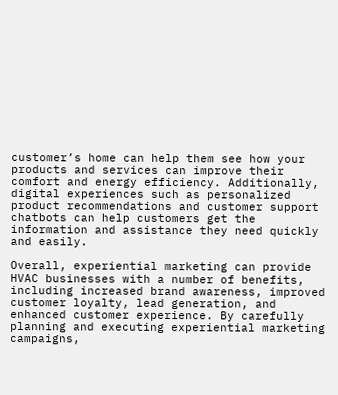customer’s home can help them see how your products and services can improve their comfort and energy efficiency. Additionally, digital experiences such as personalized product recommendations and customer support chatbots can help customers get the information and assistance they need quickly and easily.

Overall, experiential marketing can provide HVAC businesses with a number of benefits, including increased brand awareness, improved customer loyalty, lead generation, and enhanced customer experience. By carefully planning and executing experiential marketing campaigns,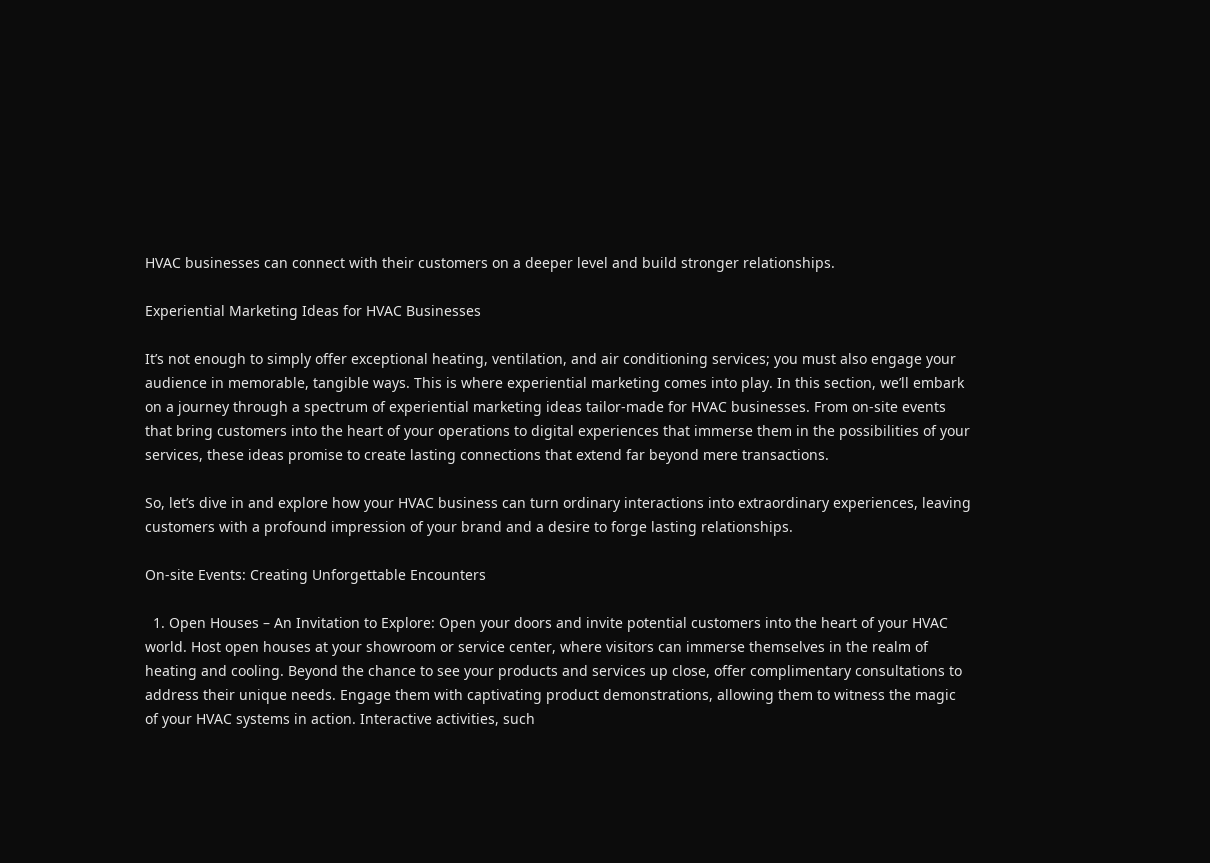HVAC businesses can connect with their customers on a deeper level and build stronger relationships.

Experiential Marketing Ideas for HVAC Businesses

It’s not enough to simply offer exceptional heating, ventilation, and air conditioning services; you must also engage your audience in memorable, tangible ways. This is where experiential marketing comes into play. In this section, we’ll embark on a journey through a spectrum of experiential marketing ideas tailor-made for HVAC businesses. From on-site events that bring customers into the heart of your operations to digital experiences that immerse them in the possibilities of your services, these ideas promise to create lasting connections that extend far beyond mere transactions.

So, let’s dive in and explore how your HVAC business can turn ordinary interactions into extraordinary experiences, leaving customers with a profound impression of your brand and a desire to forge lasting relationships.

On-site Events: Creating Unforgettable Encounters

  1. Open Houses – An Invitation to Explore: Open your doors and invite potential customers into the heart of your HVAC world. Host open houses at your showroom or service center, where visitors can immerse themselves in the realm of heating and cooling. Beyond the chance to see your products and services up close, offer complimentary consultations to address their unique needs. Engage them with captivating product demonstrations, allowing them to witness the magic of your HVAC systems in action. Interactive activities, such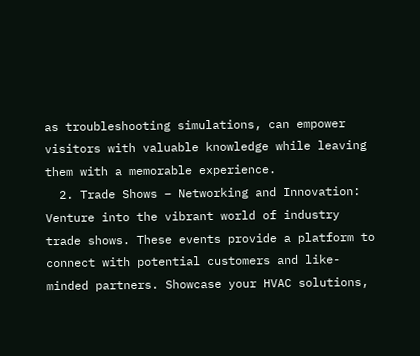as troubleshooting simulations, can empower visitors with valuable knowledge while leaving them with a memorable experience.
  2. Trade Shows – Networking and Innovation: Venture into the vibrant world of industry trade shows. These events provide a platform to connect with potential customers and like-minded partners. Showcase your HVAC solutions,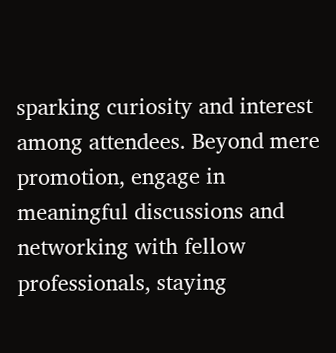sparking curiosity and interest among attendees. Beyond mere promotion, engage in meaningful discussions and networking with fellow professionals, staying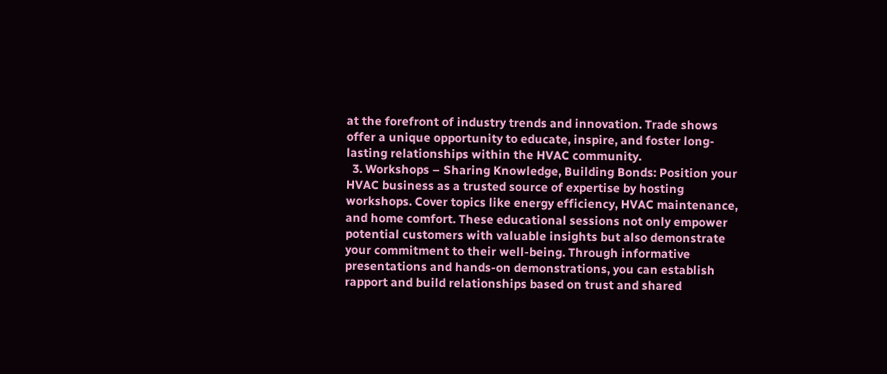at the forefront of industry trends and innovation. Trade shows offer a unique opportunity to educate, inspire, and foster long-lasting relationships within the HVAC community.
  3. Workshops – Sharing Knowledge, Building Bonds: Position your HVAC business as a trusted source of expertise by hosting workshops. Cover topics like energy efficiency, HVAC maintenance, and home comfort. These educational sessions not only empower potential customers with valuable insights but also demonstrate your commitment to their well-being. Through informative presentations and hands-on demonstrations, you can establish rapport and build relationships based on trust and shared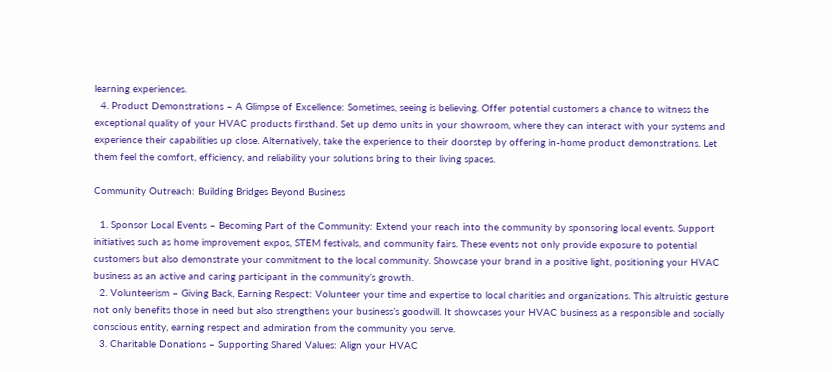learning experiences.
  4. Product Demonstrations – A Glimpse of Excellence: Sometimes, seeing is believing. Offer potential customers a chance to witness the exceptional quality of your HVAC products firsthand. Set up demo units in your showroom, where they can interact with your systems and experience their capabilities up close. Alternatively, take the experience to their doorstep by offering in-home product demonstrations. Let them feel the comfort, efficiency, and reliability your solutions bring to their living spaces.

Community Outreach: Building Bridges Beyond Business

  1. Sponsor Local Events – Becoming Part of the Community: Extend your reach into the community by sponsoring local events. Support initiatives such as home improvement expos, STEM festivals, and community fairs. These events not only provide exposure to potential customers but also demonstrate your commitment to the local community. Showcase your brand in a positive light, positioning your HVAC business as an active and caring participant in the community’s growth.
  2. Volunteerism – Giving Back, Earning Respect: Volunteer your time and expertise to local charities and organizations. This altruistic gesture not only benefits those in need but also strengthens your business’s goodwill. It showcases your HVAC business as a responsible and socially conscious entity, earning respect and admiration from the community you serve.
  3. Charitable Donations – Supporting Shared Values: Align your HVAC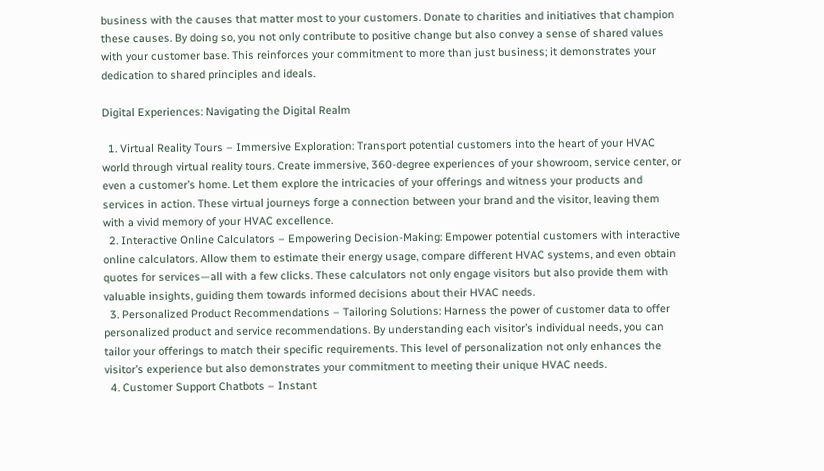business with the causes that matter most to your customers. Donate to charities and initiatives that champion these causes. By doing so, you not only contribute to positive change but also convey a sense of shared values with your customer base. This reinforces your commitment to more than just business; it demonstrates your dedication to shared principles and ideals.

Digital Experiences: Navigating the Digital Realm

  1. Virtual Reality Tours – Immersive Exploration: Transport potential customers into the heart of your HVAC world through virtual reality tours. Create immersive, 360-degree experiences of your showroom, service center, or even a customer’s home. Let them explore the intricacies of your offerings and witness your products and services in action. These virtual journeys forge a connection between your brand and the visitor, leaving them with a vivid memory of your HVAC excellence.
  2. Interactive Online Calculators – Empowering Decision-Making: Empower potential customers with interactive online calculators. Allow them to estimate their energy usage, compare different HVAC systems, and even obtain quotes for services—all with a few clicks. These calculators not only engage visitors but also provide them with valuable insights, guiding them towards informed decisions about their HVAC needs.
  3. Personalized Product Recommendations – Tailoring Solutions: Harness the power of customer data to offer personalized product and service recommendations. By understanding each visitor’s individual needs, you can tailor your offerings to match their specific requirements. This level of personalization not only enhances the visitor’s experience but also demonstrates your commitment to meeting their unique HVAC needs.
  4. Customer Support Chatbots – Instant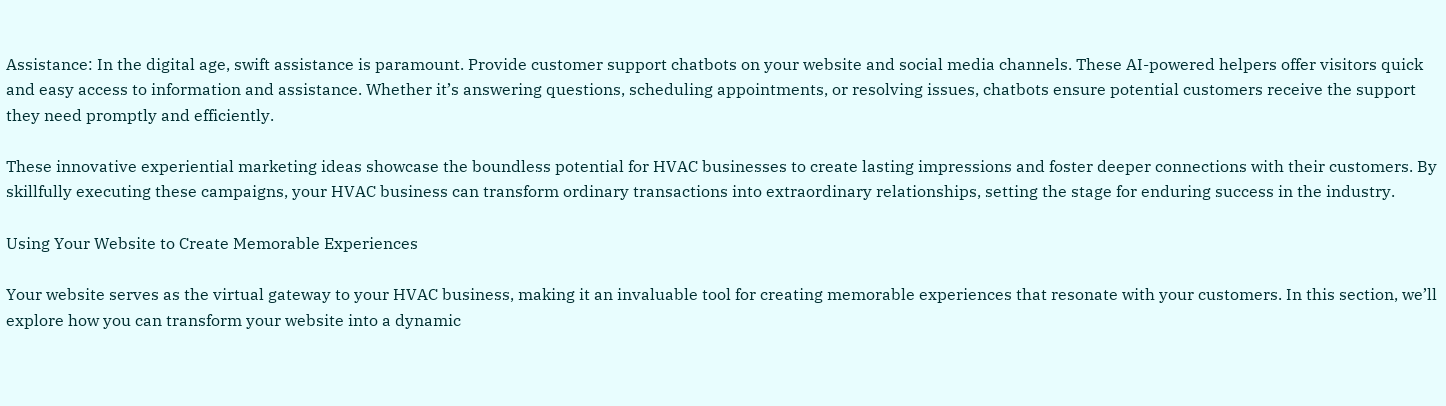Assistance: In the digital age, swift assistance is paramount. Provide customer support chatbots on your website and social media channels. These AI-powered helpers offer visitors quick and easy access to information and assistance. Whether it’s answering questions, scheduling appointments, or resolving issues, chatbots ensure potential customers receive the support they need promptly and efficiently.

These innovative experiential marketing ideas showcase the boundless potential for HVAC businesses to create lasting impressions and foster deeper connections with their customers. By skillfully executing these campaigns, your HVAC business can transform ordinary transactions into extraordinary relationships, setting the stage for enduring success in the industry.

Using Your Website to Create Memorable Experiences

Your website serves as the virtual gateway to your HVAC business, making it an invaluable tool for creating memorable experiences that resonate with your customers. In this section, we’ll explore how you can transform your website into a dynamic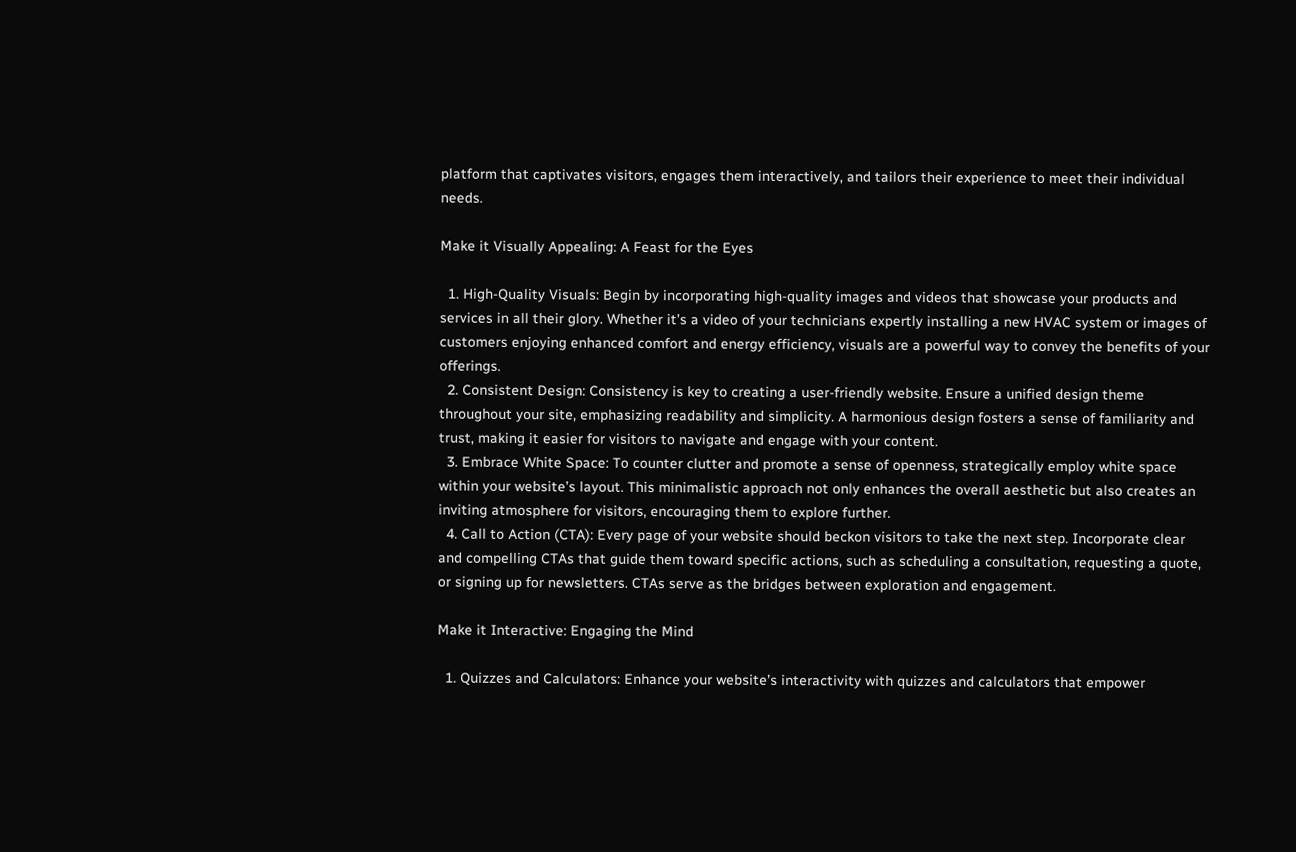platform that captivates visitors, engages them interactively, and tailors their experience to meet their individual needs.

Make it Visually Appealing: A Feast for the Eyes

  1. High-Quality Visuals: Begin by incorporating high-quality images and videos that showcase your products and services in all their glory. Whether it’s a video of your technicians expertly installing a new HVAC system or images of customers enjoying enhanced comfort and energy efficiency, visuals are a powerful way to convey the benefits of your offerings.
  2. Consistent Design: Consistency is key to creating a user-friendly website. Ensure a unified design theme throughout your site, emphasizing readability and simplicity. A harmonious design fosters a sense of familiarity and trust, making it easier for visitors to navigate and engage with your content.
  3. Embrace White Space: To counter clutter and promote a sense of openness, strategically employ white space within your website’s layout. This minimalistic approach not only enhances the overall aesthetic but also creates an inviting atmosphere for visitors, encouraging them to explore further.
  4. Call to Action (CTA): Every page of your website should beckon visitors to take the next step. Incorporate clear and compelling CTAs that guide them toward specific actions, such as scheduling a consultation, requesting a quote, or signing up for newsletters. CTAs serve as the bridges between exploration and engagement.

Make it Interactive: Engaging the Mind

  1. Quizzes and Calculators: Enhance your website’s interactivity with quizzes and calculators that empower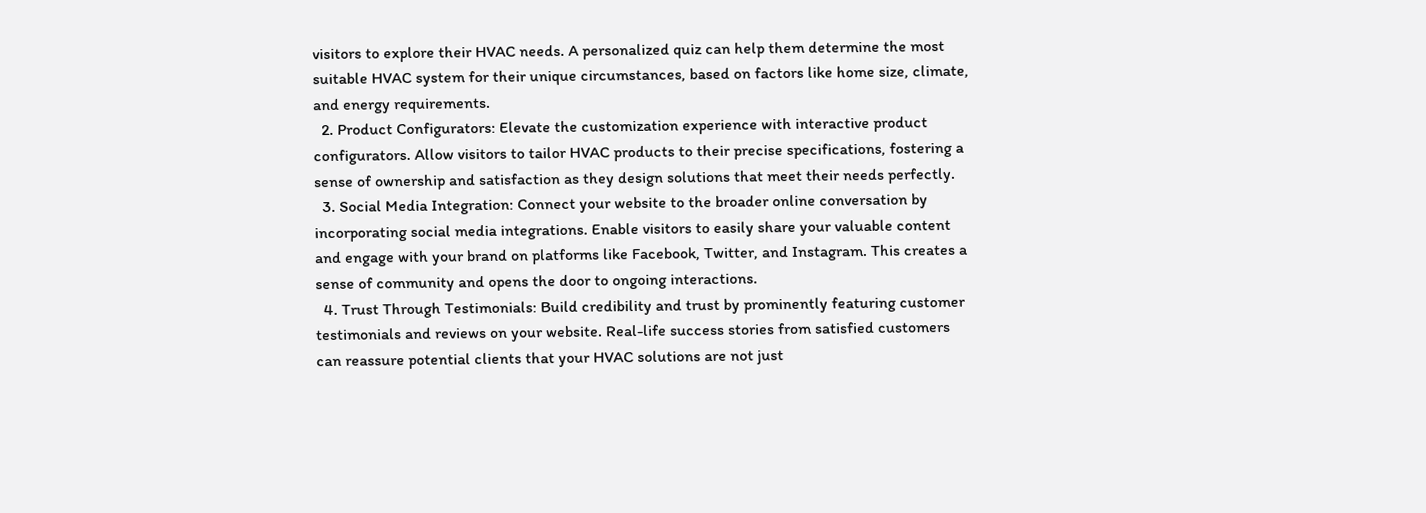visitors to explore their HVAC needs. A personalized quiz can help them determine the most suitable HVAC system for their unique circumstances, based on factors like home size, climate, and energy requirements.
  2. Product Configurators: Elevate the customization experience with interactive product configurators. Allow visitors to tailor HVAC products to their precise specifications, fostering a sense of ownership and satisfaction as they design solutions that meet their needs perfectly.
  3. Social Media Integration: Connect your website to the broader online conversation by incorporating social media integrations. Enable visitors to easily share your valuable content and engage with your brand on platforms like Facebook, Twitter, and Instagram. This creates a sense of community and opens the door to ongoing interactions.
  4. Trust Through Testimonials: Build credibility and trust by prominently featuring customer testimonials and reviews on your website. Real-life success stories from satisfied customers can reassure potential clients that your HVAC solutions are not just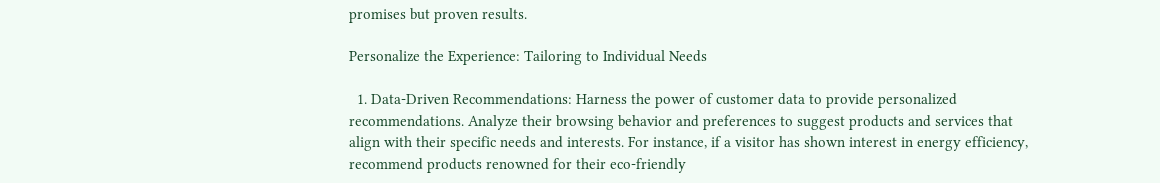promises but proven results.

Personalize the Experience: Tailoring to Individual Needs

  1. Data-Driven Recommendations: Harness the power of customer data to provide personalized recommendations. Analyze their browsing behavior and preferences to suggest products and services that align with their specific needs and interests. For instance, if a visitor has shown interest in energy efficiency, recommend products renowned for their eco-friendly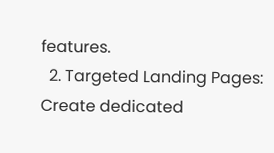features.
  2. Targeted Landing Pages: Create dedicated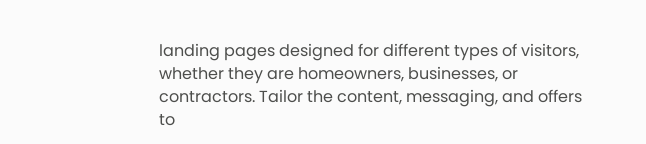landing pages designed for different types of visitors, whether they are homeowners, businesses, or contractors. Tailor the content, messaging, and offers to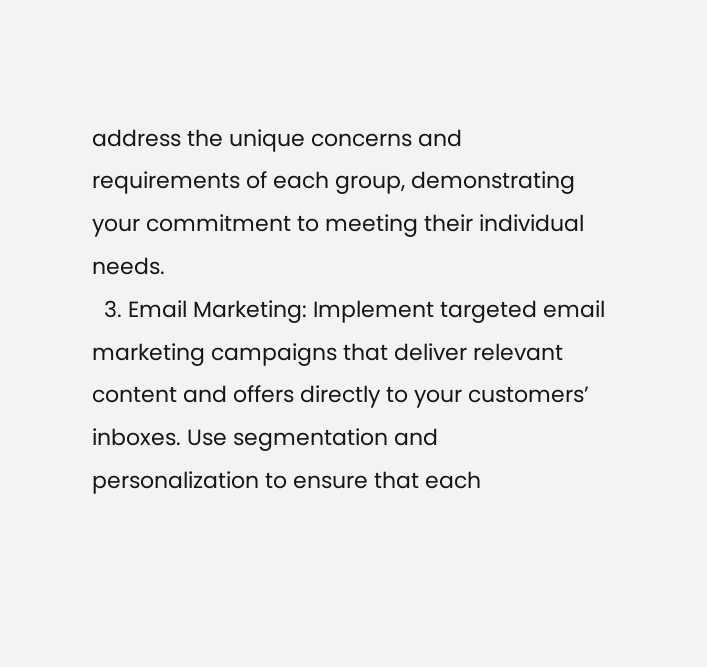address the unique concerns and requirements of each group, demonstrating your commitment to meeting their individual needs.
  3. Email Marketing: Implement targeted email marketing campaigns that deliver relevant content and offers directly to your customers’ inboxes. Use segmentation and personalization to ensure that each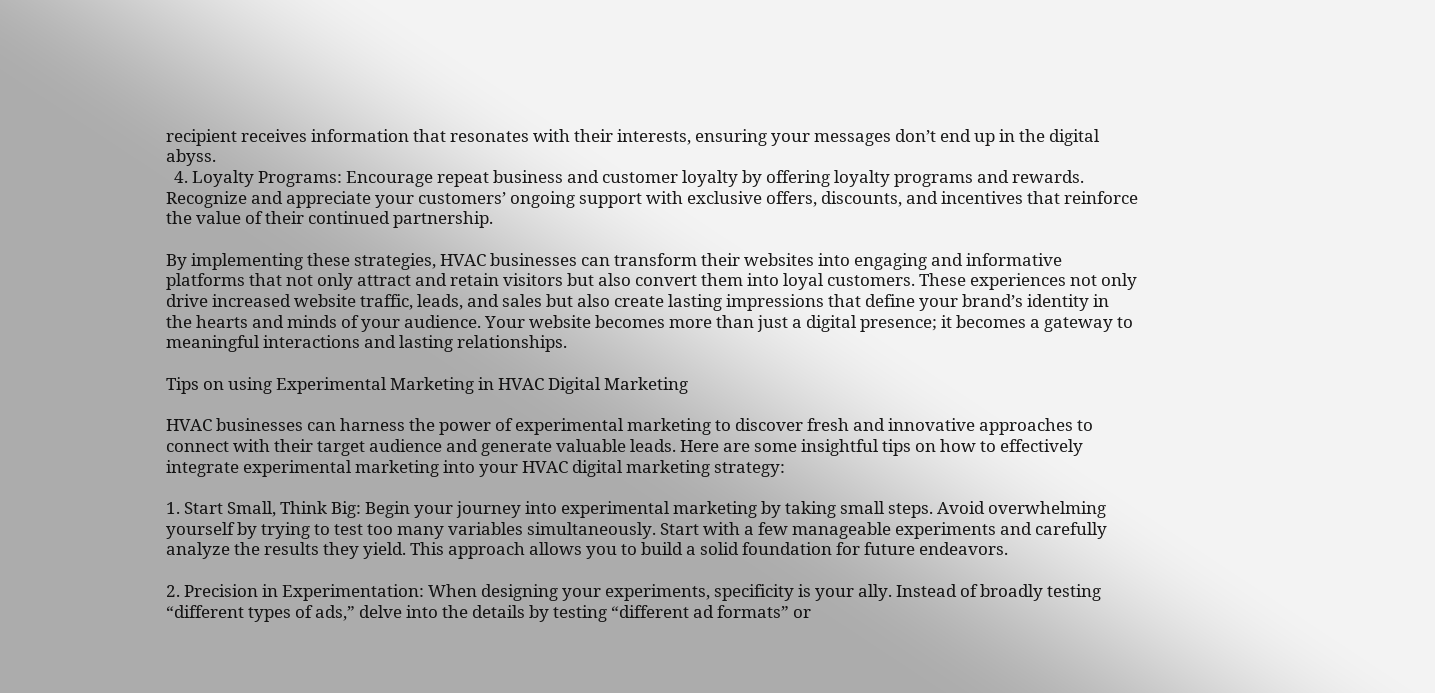recipient receives information that resonates with their interests, ensuring your messages don’t end up in the digital abyss.
  4. Loyalty Programs: Encourage repeat business and customer loyalty by offering loyalty programs and rewards. Recognize and appreciate your customers’ ongoing support with exclusive offers, discounts, and incentives that reinforce the value of their continued partnership.

By implementing these strategies, HVAC businesses can transform their websites into engaging and informative platforms that not only attract and retain visitors but also convert them into loyal customers. These experiences not only drive increased website traffic, leads, and sales but also create lasting impressions that define your brand’s identity in the hearts and minds of your audience. Your website becomes more than just a digital presence; it becomes a gateway to meaningful interactions and lasting relationships.

Tips on using Experimental Marketing in HVAC Digital Marketing

HVAC businesses can harness the power of experimental marketing to discover fresh and innovative approaches to connect with their target audience and generate valuable leads. Here are some insightful tips on how to effectively integrate experimental marketing into your HVAC digital marketing strategy:

1. Start Small, Think Big: Begin your journey into experimental marketing by taking small steps. Avoid overwhelming yourself by trying to test too many variables simultaneously. Start with a few manageable experiments and carefully analyze the results they yield. This approach allows you to build a solid foundation for future endeavors.

2. Precision in Experimentation: When designing your experiments, specificity is your ally. Instead of broadly testing “different types of ads,” delve into the details by testing “different ad formats” or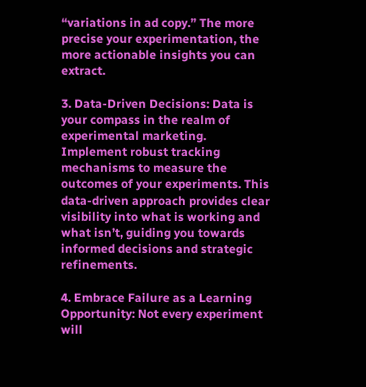“variations in ad copy.” The more precise your experimentation, the more actionable insights you can extract.

3. Data-Driven Decisions: Data is your compass in the realm of experimental marketing. Implement robust tracking mechanisms to measure the outcomes of your experiments. This data-driven approach provides clear visibility into what is working and what isn’t, guiding you towards informed decisions and strategic refinements.

4. Embrace Failure as a Learning Opportunity: Not every experiment will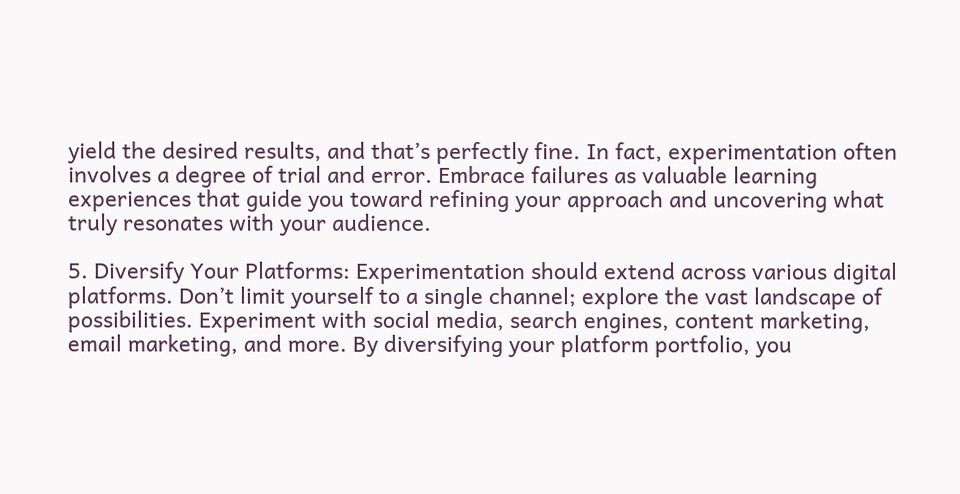yield the desired results, and that’s perfectly fine. In fact, experimentation often involves a degree of trial and error. Embrace failures as valuable learning experiences that guide you toward refining your approach and uncovering what truly resonates with your audience.

5. Diversify Your Platforms: Experimentation should extend across various digital platforms. Don’t limit yourself to a single channel; explore the vast landscape of possibilities. Experiment with social media, search engines, content marketing, email marketing, and more. By diversifying your platform portfolio, you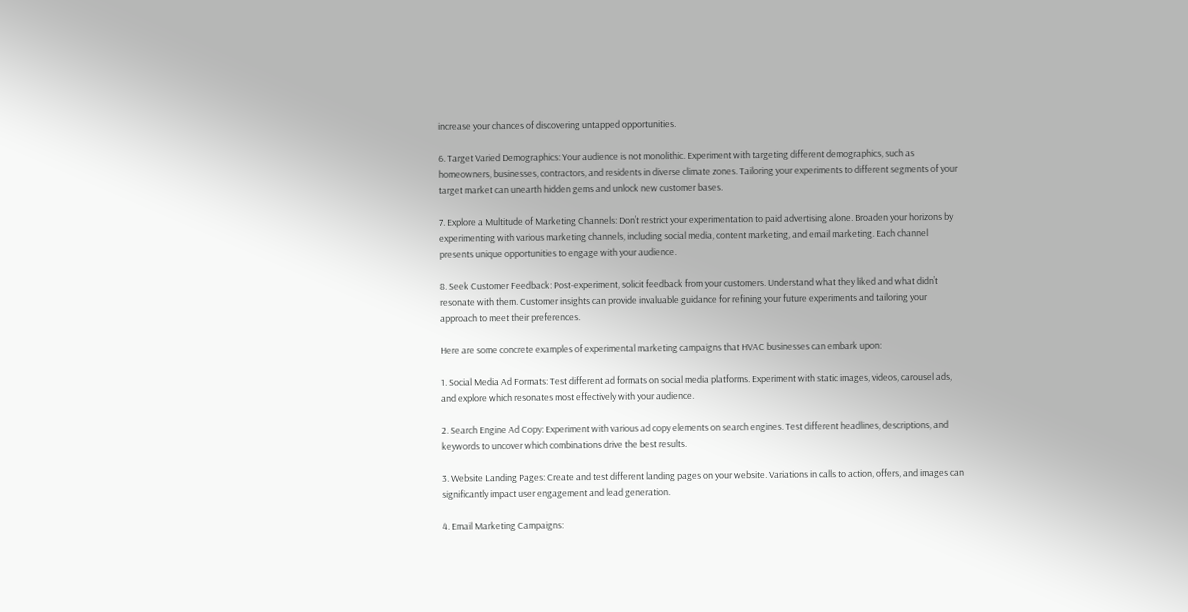increase your chances of discovering untapped opportunities.

6. Target Varied Demographics: Your audience is not monolithic. Experiment with targeting different demographics, such as homeowners, businesses, contractors, and residents in diverse climate zones. Tailoring your experiments to different segments of your target market can unearth hidden gems and unlock new customer bases.

7. Explore a Multitude of Marketing Channels: Don’t restrict your experimentation to paid advertising alone. Broaden your horizons by experimenting with various marketing channels, including social media, content marketing, and email marketing. Each channel presents unique opportunities to engage with your audience.

8. Seek Customer Feedback: Post-experiment, solicit feedback from your customers. Understand what they liked and what didn’t resonate with them. Customer insights can provide invaluable guidance for refining your future experiments and tailoring your approach to meet their preferences.

Here are some concrete examples of experimental marketing campaigns that HVAC businesses can embark upon:

1. Social Media Ad Formats: Test different ad formats on social media platforms. Experiment with static images, videos, carousel ads, and explore which resonates most effectively with your audience.

2. Search Engine Ad Copy: Experiment with various ad copy elements on search engines. Test different headlines, descriptions, and keywords to uncover which combinations drive the best results.

3. Website Landing Pages: Create and test different landing pages on your website. Variations in calls to action, offers, and images can significantly impact user engagement and lead generation.

4. Email Marketing Campaigns: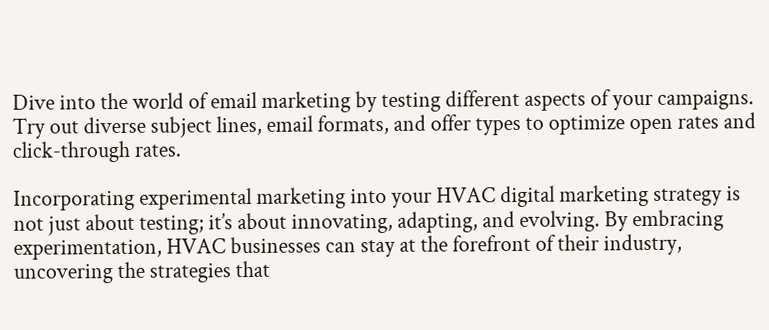Dive into the world of email marketing by testing different aspects of your campaigns. Try out diverse subject lines, email formats, and offer types to optimize open rates and click-through rates.

Incorporating experimental marketing into your HVAC digital marketing strategy is not just about testing; it’s about innovating, adapting, and evolving. By embracing experimentation, HVAC businesses can stay at the forefront of their industry, uncovering the strategies that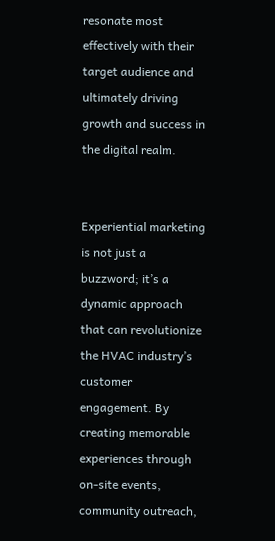resonate most effectively with their target audience and ultimately driving growth and success in the digital realm.


Experiential marketing is not just a buzzword; it’s a dynamic approach that can revolutionize the HVAC industry’s customer engagement. By creating memorable experiences through on-site events, community outreach,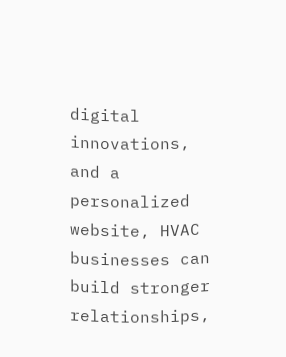digital innovations, and a personalized website, HVAC businesses can build stronger relationships,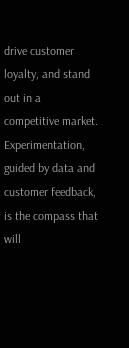drive customer loyalty, and stand out in a competitive market. Experimentation, guided by data and customer feedback, is the compass that will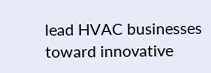lead HVAC businesses toward innovative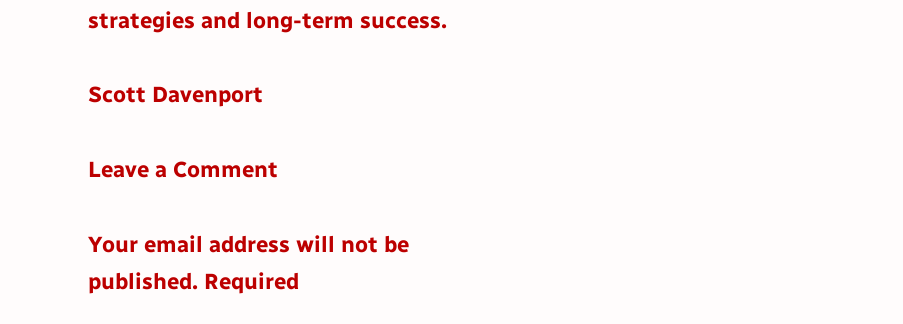strategies and long-term success.

Scott Davenport

Leave a Comment

Your email address will not be published. Required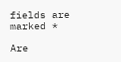fields are marked *

Are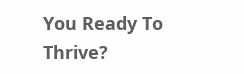You Ready To Thrive?